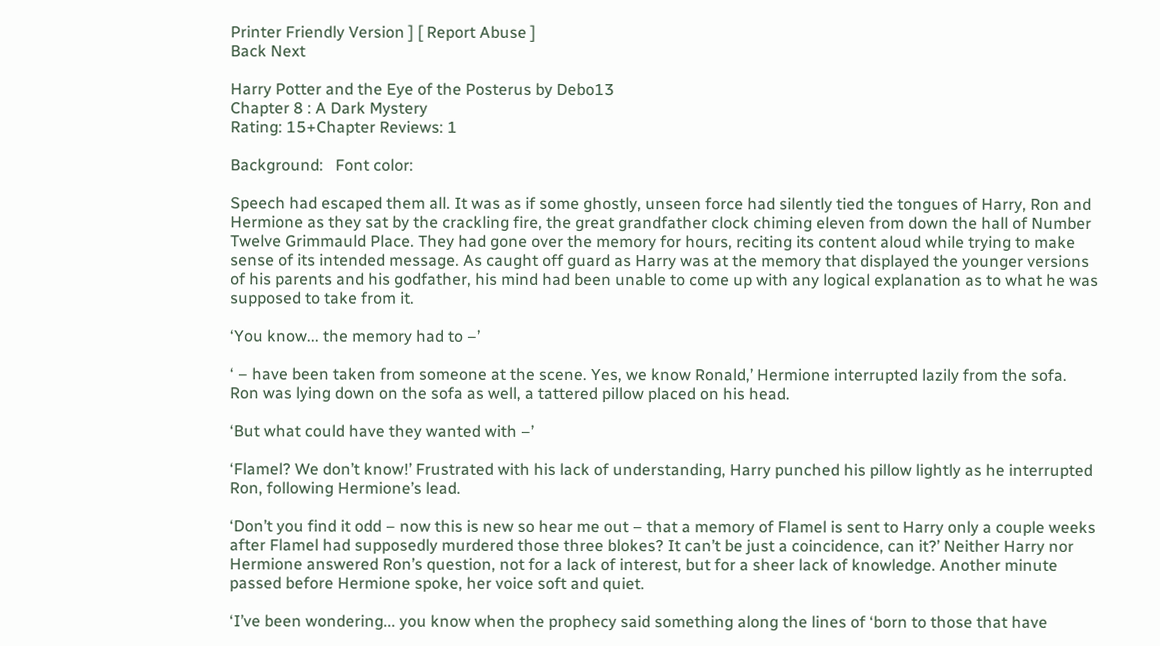Printer Friendly Version ] [ Report Abuse ]
Back Next

Harry Potter and the Eye of the Posterus by Debo13
Chapter 8 : A Dark Mystery
Rating: 15+Chapter Reviews: 1

Background:   Font color:

Speech had escaped them all. It was as if some ghostly, unseen force had silently tied the tongues of Harry, Ron and Hermione as they sat by the crackling fire, the great grandfather clock chiming eleven from down the hall of Number Twelve Grimmauld Place. They had gone over the memory for hours, reciting its content aloud while trying to make sense of its intended message. As caught off guard as Harry was at the memory that displayed the younger versions of his parents and his godfather, his mind had been unable to come up with any logical explanation as to what he was supposed to take from it.

‘You know... the memory had to –’

‘ – have been taken from someone at the scene. Yes, we know Ronald,’ Hermione interrupted lazily from the sofa. Ron was lying down on the sofa as well, a tattered pillow placed on his head.

‘But what could have they wanted with –’

‘Flamel? We don’t know!’ Frustrated with his lack of understanding, Harry punched his pillow lightly as he interrupted Ron, following Hermione’s lead.

‘Don’t you find it odd – now this is new so hear me out – that a memory of Flamel is sent to Harry only a couple weeks after Flamel had supposedly murdered those three blokes? It can’t be just a coincidence, can it?’ Neither Harry nor Hermione answered Ron’s question, not for a lack of interest, but for a sheer lack of knowledge. Another minute passed before Hermione spoke, her voice soft and quiet.

‘I’ve been wondering... you know when the prophecy said something along the lines of ‘born to those that have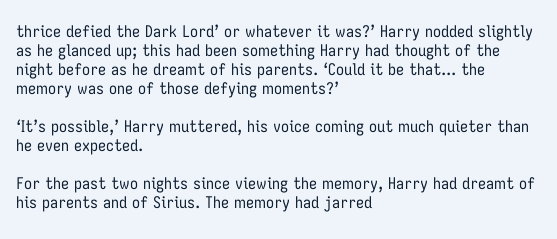thrice defied the Dark Lord’ or whatever it was?’ Harry nodded slightly as he glanced up; this had been something Harry had thought of the night before as he dreamt of his parents. ‘Could it be that... the memory was one of those defying moments?’

‘It’s possible,’ Harry muttered, his voice coming out much quieter than he even expected.

For the past two nights since viewing the memory, Harry had dreamt of his parents and of Sirius. The memory had jarred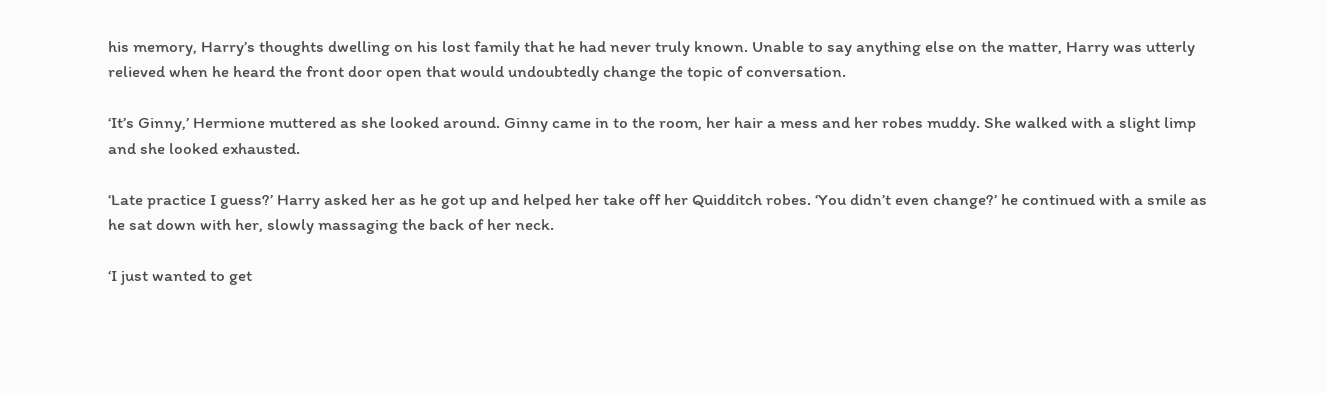his memory, Harry’s thoughts dwelling on his lost family that he had never truly known. Unable to say anything else on the matter, Harry was utterly relieved when he heard the front door open that would undoubtedly change the topic of conversation.

‘It’s Ginny,’ Hermione muttered as she looked around. Ginny came in to the room, her hair a mess and her robes muddy. She walked with a slight limp and she looked exhausted.

‘Late practice I guess?’ Harry asked her as he got up and helped her take off her Quidditch robes. ‘You didn’t even change?’ he continued with a smile as he sat down with her, slowly massaging the back of her neck.

‘I just wanted to get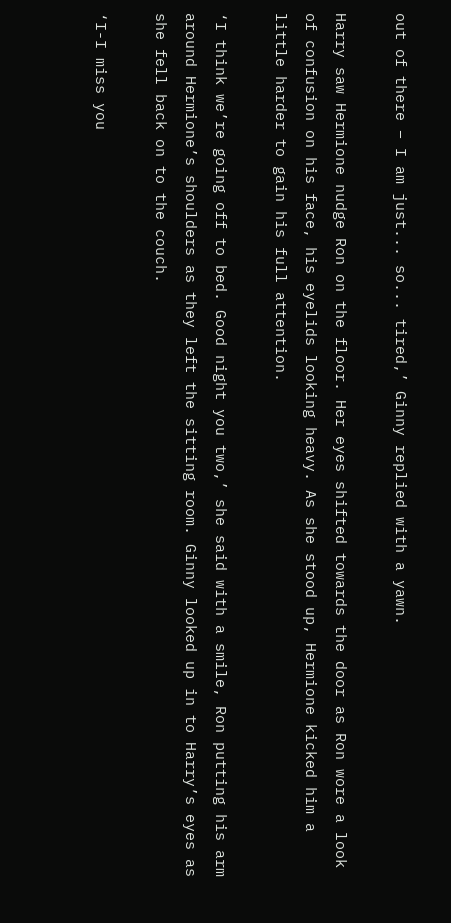out of there – I am just... so... tired,’ Ginny replied with a yawn.

Harry saw Hermione nudge Ron on the floor. Her eyes shifted towards the door as Ron wore a look of confusion on his face, his eyelids looking heavy. As she stood up, Hermione kicked him a little harder to gain his full attention.

‘I think we’re going off to bed. Good night you two,’ she said with a smile, Ron putting his arm around Hermione’s shoulders as they left the sitting room. Ginny looked up in to Harry’s eyes as she fell back on to the couch.

‘I-I miss you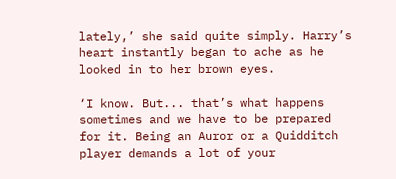lately,’ she said quite simply. Harry’s heart instantly began to ache as he looked in to her brown eyes.

‘I know. But... that’s what happens sometimes and we have to be prepared for it. Being an Auror or a Quidditch player demands a lot of your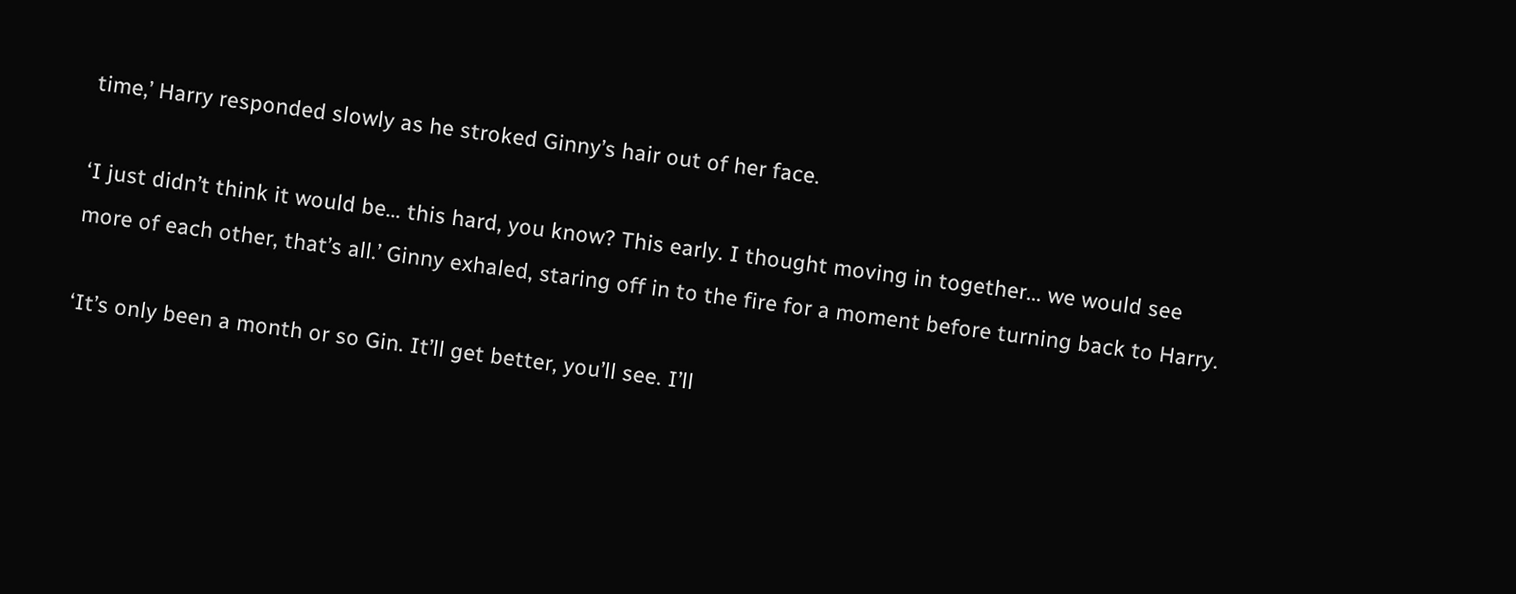time,’ Harry responded slowly as he stroked Ginny’s hair out of her face.

‘I just didn’t think it would be... this hard, you know? This early. I thought moving in together... we would see more of each other, that’s all.’ Ginny exhaled, staring off in to the fire for a moment before turning back to Harry.

‘It’s only been a month or so Gin. It’ll get better, you’ll see. I’ll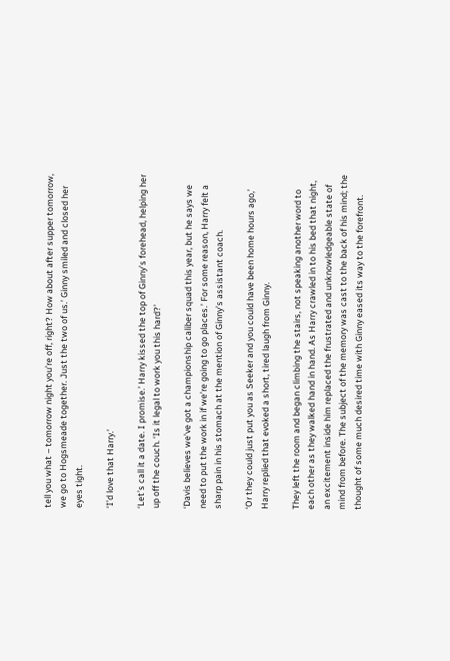tell you what – tomorrow night you’re off, right? How about after supper tomorrow, we go to Hogsmeade together. Just the two of us.’ Ginny smiled and closed her eyes tight.

‘I’d love that Harry.’

‘Let’s call it a date. I promise.’ Harry kissed the top of Ginny’s forehead, helping her up off the couch. ‘Is it legal to work you this hard?’

‘Davis believes we’ve got a championship caliber squad this year, but he says we need to put the work in if we’re going to go places.’ For some reason, Harry felt a sharp pain in his stomach at the mention of Ginny’s assistant coach.

‘Or they could just put you as Seeker and you could have been home hours ago,’ Harry replied that evoked a short, tired laugh from Ginny.

They left the room and began climbing the stairs, not speaking another word to each other as they walked hand in hand. As Harry crawled in to his bed that night, an excitement inside him replaced the frustrated and unknowledgeable state of mind from before. The subject of the memory was cast to the back of his mind; the thought of some much desired time with Ginny eased its way to the forefront.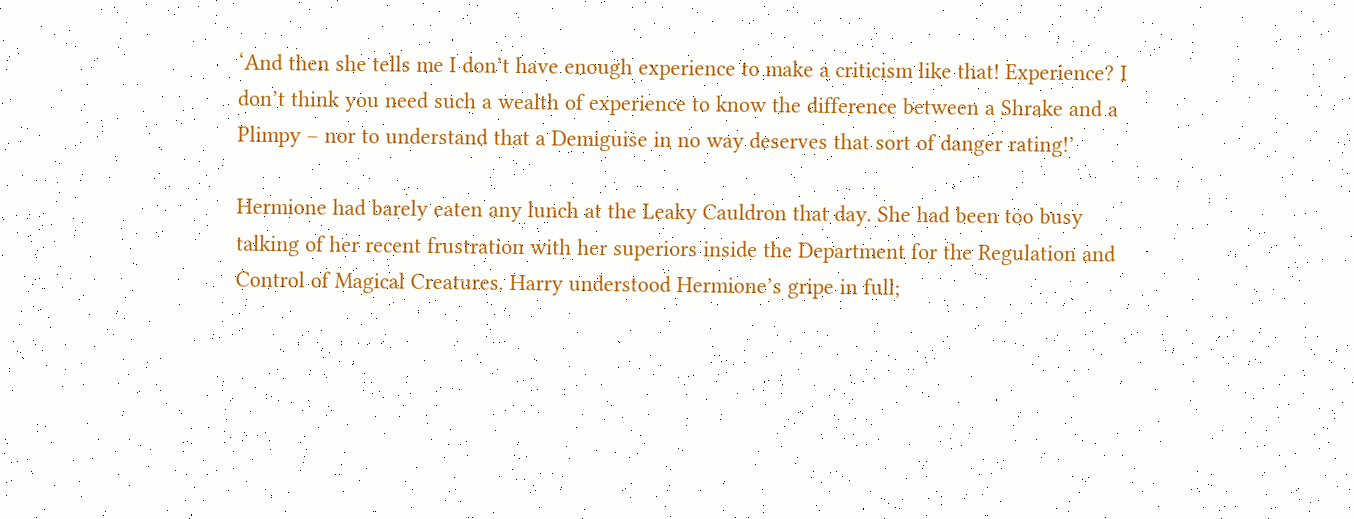‘And then she tells me I don’t have enough experience to make a criticism like that! Experience? I don’t think you need such a wealth of experience to know the difference between a Shrake and a Plimpy – nor to understand that a Demiguise in no way deserves that sort of danger rating!’

Hermione had barely eaten any lunch at the Leaky Cauldron that day. She had been too busy talking of her recent frustration with her superiors inside the Department for the Regulation and Control of Magical Creatures. Harry understood Hermione’s gripe in full;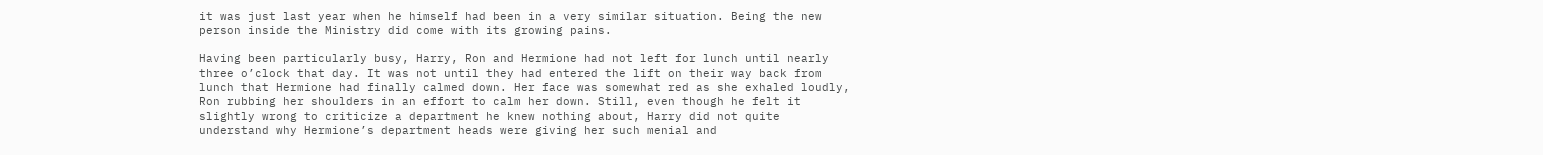it was just last year when he himself had been in a very similar situation. Being the new person inside the Ministry did come with its growing pains.

Having been particularly busy, Harry, Ron and Hermione had not left for lunch until nearly three o’clock that day. It was not until they had entered the lift on their way back from lunch that Hermione had finally calmed down. Her face was somewhat red as she exhaled loudly, Ron rubbing her shoulders in an effort to calm her down. Still, even though he felt it slightly wrong to criticize a department he knew nothing about, Harry did not quite understand why Hermione’s department heads were giving her such menial and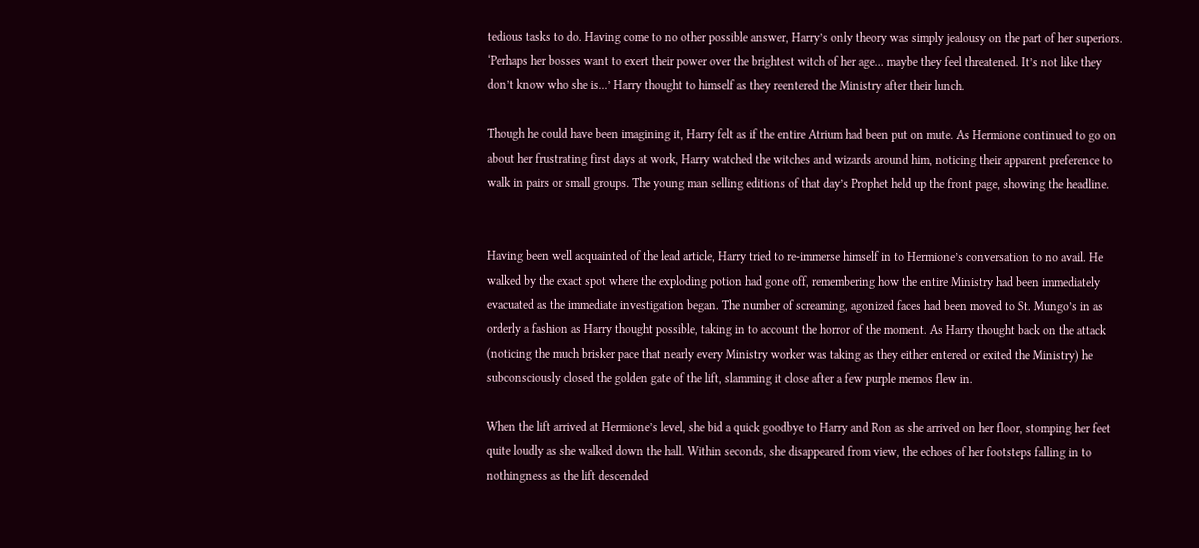tedious tasks to do. Having come to no other possible answer, Harry’s only theory was simply jealousy on the part of her superiors. ‘Perhaps her bosses want to exert their power over the brightest witch of her age… maybe they feel threatened. It’s not like they don’t know who she is...’ Harry thought to himself as they reentered the Ministry after their lunch.

Though he could have been imagining it, Harry felt as if the entire Atrium had been put on mute. As Hermione continued to go on about her frustrating first days at work, Harry watched the witches and wizards around him, noticing their apparent preference to walk in pairs or small groups. The young man selling editions of that day’s Prophet held up the front page, showing the headline.


Having been well acquainted of the lead article, Harry tried to re-immerse himself in to Hermione’s conversation to no avail. He walked by the exact spot where the exploding potion had gone off, remembering how the entire Ministry had been immediately evacuated as the immediate investigation began. The number of screaming, agonized faces had been moved to St. Mungo’s in as orderly a fashion as Harry thought possible, taking in to account the horror of the moment. As Harry thought back on the attack (noticing the much brisker pace that nearly every Ministry worker was taking as they either entered or exited the Ministry) he subconsciously closed the golden gate of the lift, slamming it close after a few purple memos flew in.

When the lift arrived at Hermione’s level, she bid a quick goodbye to Harry and Ron as she arrived on her floor, stomping her feet quite loudly as she walked down the hall. Within seconds, she disappeared from view, the echoes of her footsteps falling in to nothingness as the lift descended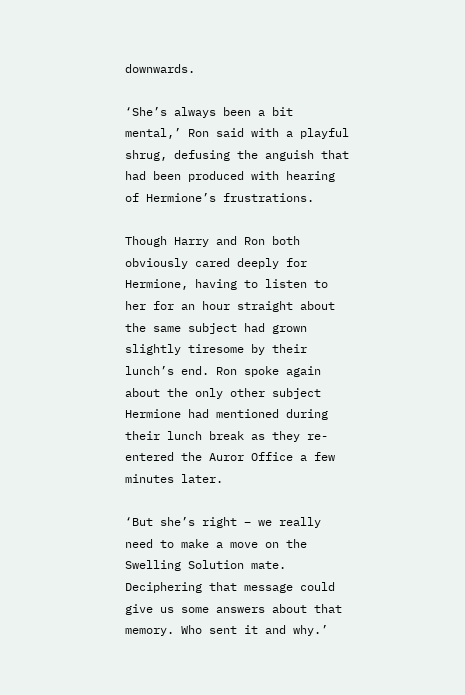downwards.

‘She’s always been a bit mental,’ Ron said with a playful shrug, defusing the anguish that had been produced with hearing of Hermione’s frustrations.

Though Harry and Ron both obviously cared deeply for Hermione, having to listen to her for an hour straight about the same subject had grown slightly tiresome by their lunch’s end. Ron spoke again about the only other subject Hermione had mentioned during their lunch break as they re-entered the Auror Office a few minutes later.

‘But she’s right – we really need to make a move on the Swelling Solution mate. Deciphering that message could give us some answers about that memory. Who sent it and why.’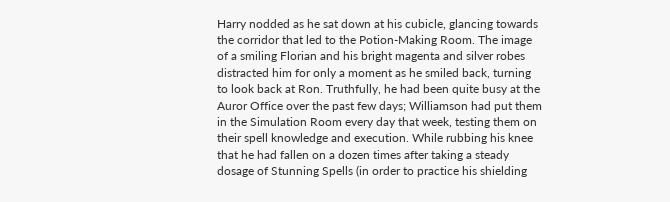Harry nodded as he sat down at his cubicle, glancing towards the corridor that led to the Potion-Making Room. The image of a smiling Florian and his bright magenta and silver robes distracted him for only a moment as he smiled back, turning to look back at Ron. Truthfully, he had been quite busy at the Auror Office over the past few days; Williamson had put them in the Simulation Room every day that week, testing them on their spell knowledge and execution. While rubbing his knee that he had fallen on a dozen times after taking a steady dosage of Stunning Spells (in order to practice his shielding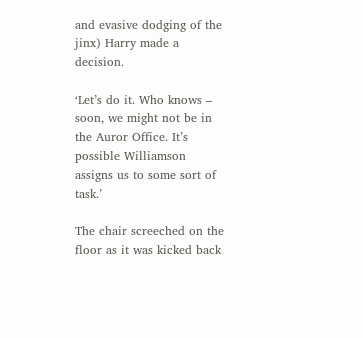and evasive dodging of the jinx) Harry made a decision.

‘Let’s do it. Who knows – soon, we might not be in the Auror Office. It’s possible Williamson assigns us to some sort of task.’

The chair screeched on the floor as it was kicked back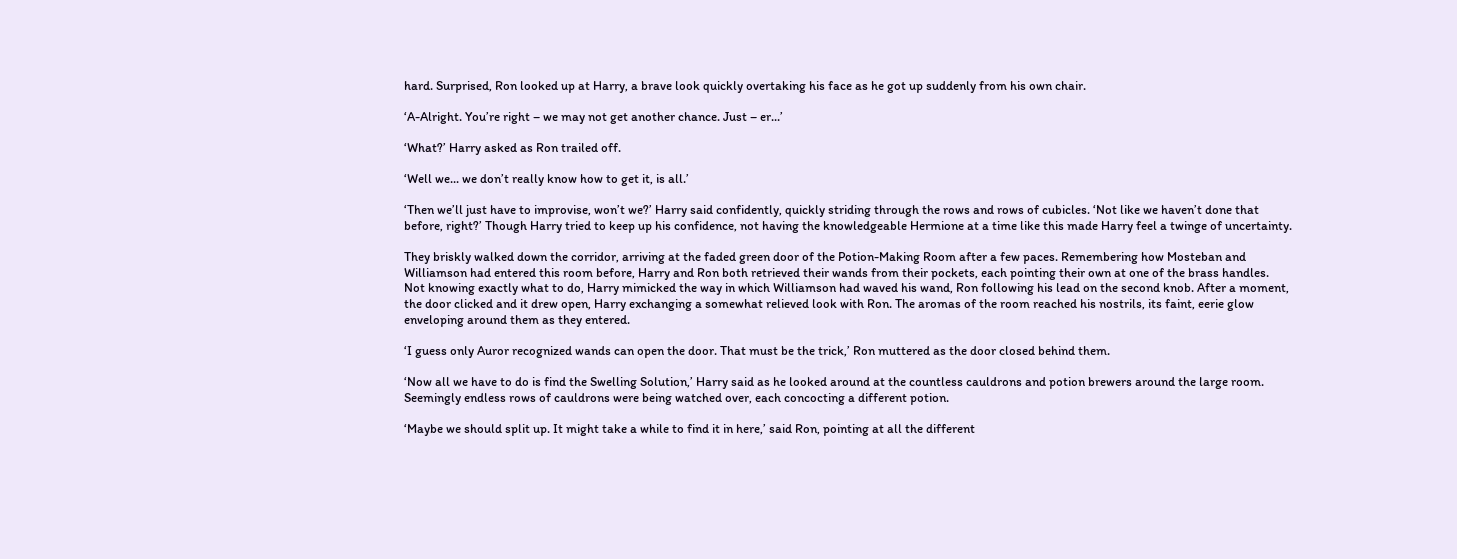hard. Surprised, Ron looked up at Harry, a brave look quickly overtaking his face as he got up suddenly from his own chair.

‘A-Alright. You’re right – we may not get another chance. Just – er...’

‘What?’ Harry asked as Ron trailed off.

‘Well we... we don’t really know how to get it, is all.’

‘Then we’ll just have to improvise, won’t we?’ Harry said confidently, quickly striding through the rows and rows of cubicles. ‘Not like we haven’t done that before, right?’ Though Harry tried to keep up his confidence, not having the knowledgeable Hermione at a time like this made Harry feel a twinge of uncertainty.

They briskly walked down the corridor, arriving at the faded green door of the Potion-Making Room after a few paces. Remembering how Mosteban and Williamson had entered this room before, Harry and Ron both retrieved their wands from their pockets, each pointing their own at one of the brass handles. Not knowing exactly what to do, Harry mimicked the way in which Williamson had waved his wand, Ron following his lead on the second knob. After a moment, the door clicked and it drew open, Harry exchanging a somewhat relieved look with Ron. The aromas of the room reached his nostrils, its faint, eerie glow enveloping around them as they entered.

‘I guess only Auror recognized wands can open the door. That must be the trick,’ Ron muttered as the door closed behind them.

‘Now all we have to do is find the Swelling Solution,’ Harry said as he looked around at the countless cauldrons and potion brewers around the large room. Seemingly endless rows of cauldrons were being watched over, each concocting a different potion.

‘Maybe we should split up. It might take a while to find it in here,’ said Ron, pointing at all the different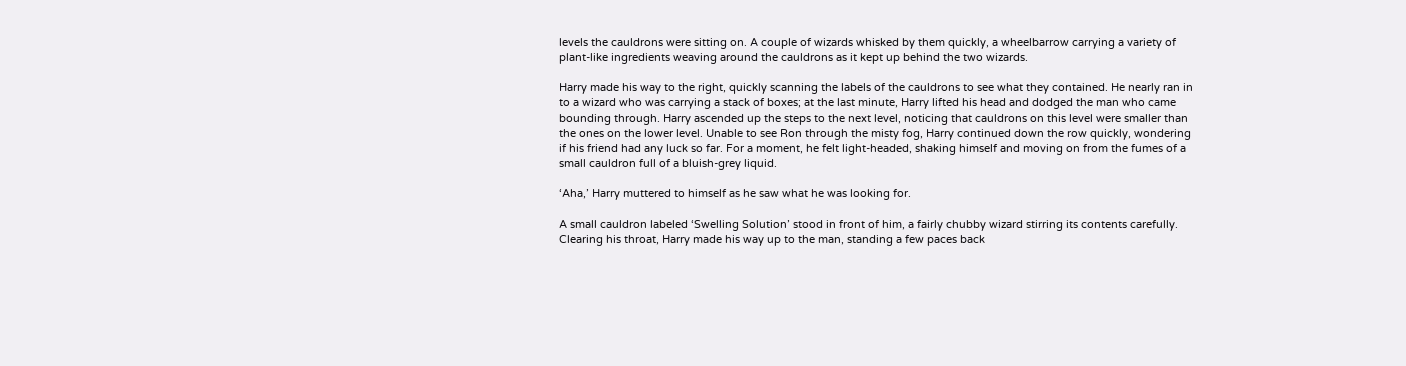levels the cauldrons were sitting on. A couple of wizards whisked by them quickly, a wheelbarrow carrying a variety of plant-like ingredients weaving around the cauldrons as it kept up behind the two wizards.

Harry made his way to the right, quickly scanning the labels of the cauldrons to see what they contained. He nearly ran in to a wizard who was carrying a stack of boxes; at the last minute, Harry lifted his head and dodged the man who came bounding through. Harry ascended up the steps to the next level, noticing that cauldrons on this level were smaller than the ones on the lower level. Unable to see Ron through the misty fog, Harry continued down the row quickly, wondering if his friend had any luck so far. For a moment, he felt light-headed, shaking himself and moving on from the fumes of a small cauldron full of a bluish-grey liquid.

‘Aha,’ Harry muttered to himself as he saw what he was looking for.

A small cauldron labeled ‘Swelling Solution’ stood in front of him, a fairly chubby wizard stirring its contents carefully. Clearing his throat, Harry made his way up to the man, standing a few paces back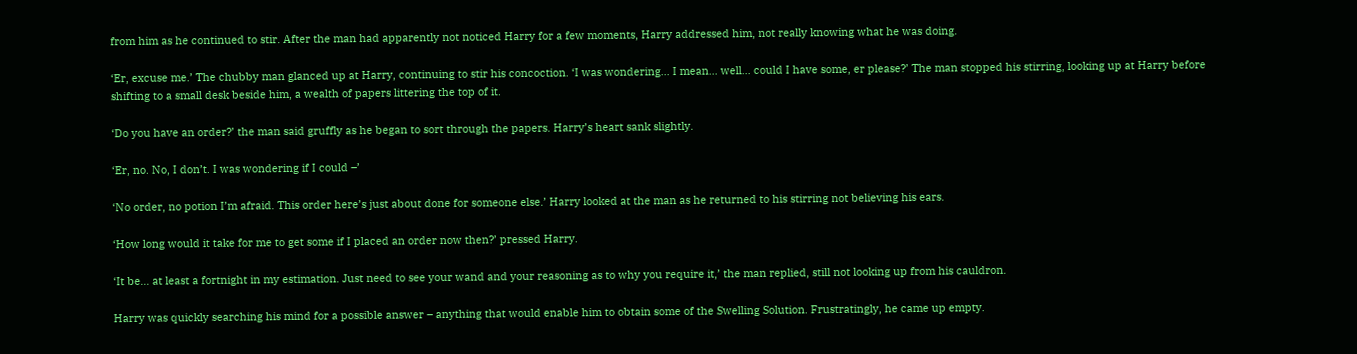from him as he continued to stir. After the man had apparently not noticed Harry for a few moments, Harry addressed him, not really knowing what he was doing.

‘Er, excuse me.’ The chubby man glanced up at Harry, continuing to stir his concoction. ‘I was wondering... I mean... well... could I have some, er please?’ The man stopped his stirring, looking up at Harry before shifting to a small desk beside him, a wealth of papers littering the top of it.

‘Do you have an order?’ the man said gruffly as he began to sort through the papers. Harry’s heart sank slightly.

‘Er, no. No, I don’t. I was wondering if I could –’

‘No order, no potion I’m afraid. This order here’s just about done for someone else.’ Harry looked at the man as he returned to his stirring not believing his ears.

‘How long would it take for me to get some if I placed an order now then?’ pressed Harry.

‘It be... at least a fortnight in my estimation. Just need to see your wand and your reasoning as to why you require it,’ the man replied, still not looking up from his cauldron.

Harry was quickly searching his mind for a possible answer – anything that would enable him to obtain some of the Swelling Solution. Frustratingly, he came up empty.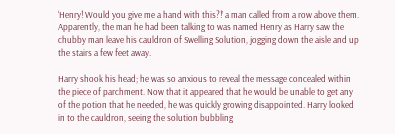‘Henry! Would you give me a hand with this?!’ a man called from a row above them. Apparently, the man he had been talking to was named Henry as Harry saw the chubby man leave his cauldron of Swelling Solution, jogging down the aisle and up the stairs a few feet away.

Harry shook his head; he was so anxious to reveal the message concealed within the piece of parchment. Now that it appeared that he would be unable to get any of the potion that he needed, he was quickly growing disappointed. Harry looked in to the cauldron, seeing the solution bubbling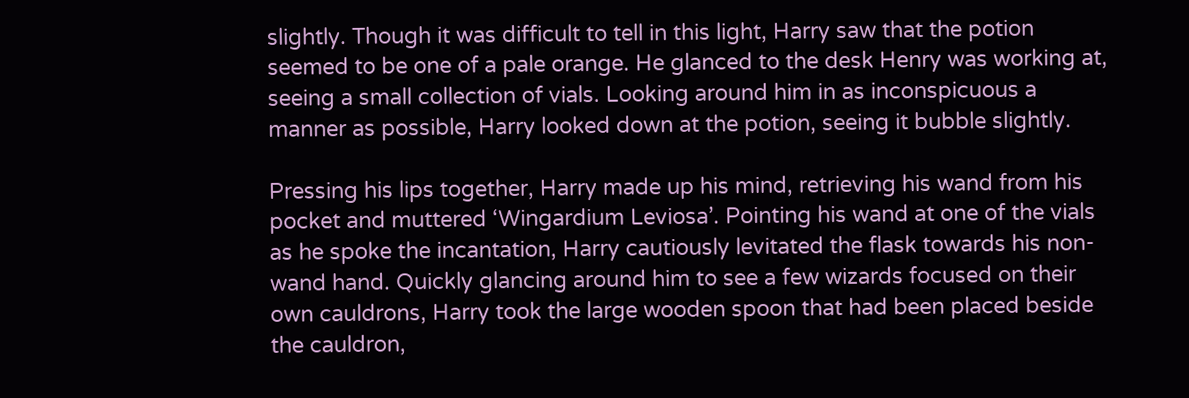slightly. Though it was difficult to tell in this light, Harry saw that the potion seemed to be one of a pale orange. He glanced to the desk Henry was working at, seeing a small collection of vials. Looking around him in as inconspicuous a manner as possible, Harry looked down at the potion, seeing it bubble slightly.

Pressing his lips together, Harry made up his mind, retrieving his wand from his pocket and muttered ‘Wingardium Leviosa’. Pointing his wand at one of the vials as he spoke the incantation, Harry cautiously levitated the flask towards his non-wand hand. Quickly glancing around him to see a few wizards focused on their own cauldrons, Harry took the large wooden spoon that had been placed beside the cauldron,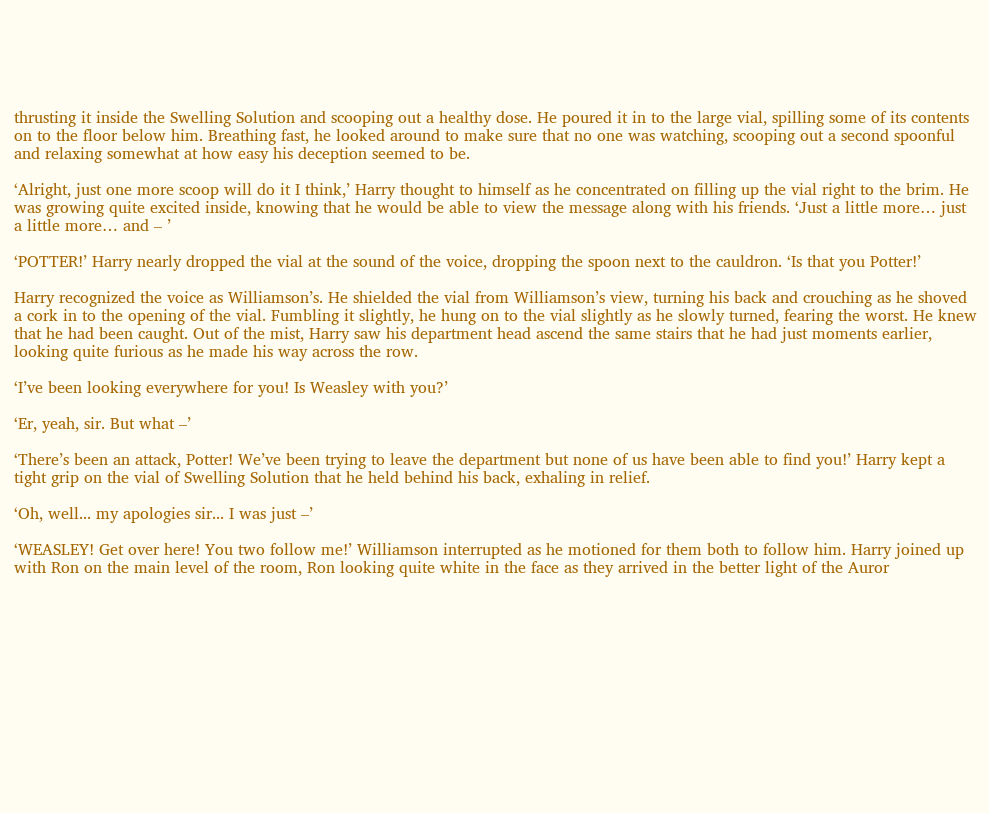thrusting it inside the Swelling Solution and scooping out a healthy dose. He poured it in to the large vial, spilling some of its contents on to the floor below him. Breathing fast, he looked around to make sure that no one was watching, scooping out a second spoonful and relaxing somewhat at how easy his deception seemed to be.

‘Alright, just one more scoop will do it I think,’ Harry thought to himself as he concentrated on filling up the vial right to the brim. He was growing quite excited inside, knowing that he would be able to view the message along with his friends. ‘Just a little more… just a little more… and – ’

‘POTTER!’ Harry nearly dropped the vial at the sound of the voice, dropping the spoon next to the cauldron. ‘Is that you Potter!’

Harry recognized the voice as Williamson’s. He shielded the vial from Williamson’s view, turning his back and crouching as he shoved a cork in to the opening of the vial. Fumbling it slightly, he hung on to the vial slightly as he slowly turned, fearing the worst. He knew that he had been caught. Out of the mist, Harry saw his department head ascend the same stairs that he had just moments earlier, looking quite furious as he made his way across the row.

‘I’ve been looking everywhere for you! Is Weasley with you?’

‘Er, yeah, sir. But what –’

‘There’s been an attack, Potter! We’ve been trying to leave the department but none of us have been able to find you!’ Harry kept a tight grip on the vial of Swelling Solution that he held behind his back, exhaling in relief.

‘Oh, well... my apologies sir... I was just –’

‘WEASLEY! Get over here! You two follow me!’ Williamson interrupted as he motioned for them both to follow him. Harry joined up with Ron on the main level of the room, Ron looking quite white in the face as they arrived in the better light of the Auror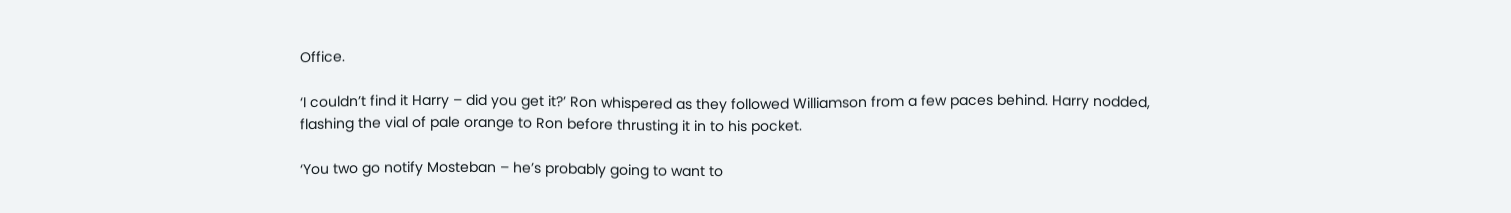Office.

‘I couldn’t find it Harry – did you get it?’ Ron whispered as they followed Williamson from a few paces behind. Harry nodded, flashing the vial of pale orange to Ron before thrusting it in to his pocket.

‘You two go notify Mosteban – he’s probably going to want to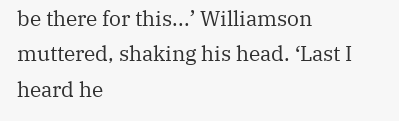be there for this...’ Williamson muttered, shaking his head. ‘Last I heard he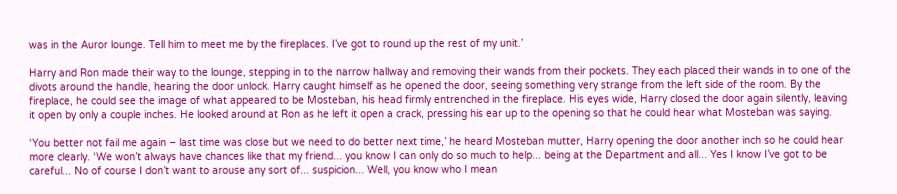was in the Auror lounge. Tell him to meet me by the fireplaces. I’ve got to round up the rest of my unit.’

Harry and Ron made their way to the lounge, stepping in to the narrow hallway and removing their wands from their pockets. They each placed their wands in to one of the divots around the handle, hearing the door unlock. Harry caught himself as he opened the door, seeing something very strange from the left side of the room. By the fireplace, he could see the image of what appeared to be Mosteban, his head firmly entrenched in the fireplace. His eyes wide, Harry closed the door again silently, leaving it open by only a couple inches. He looked around at Ron as he left it open a crack, pressing his ear up to the opening so that he could hear what Mosteban was saying.

‘You better not fail me again – last time was close but we need to do better next time,’ he heard Mosteban mutter, Harry opening the door another inch so he could hear more clearly. ‘We won’t always have chances like that my friend... you know I can only do so much to help... being at the Department and all... Yes I know I’ve got to be careful... No of course I don’t want to arouse any sort of... suspicion... Well, you know who I mean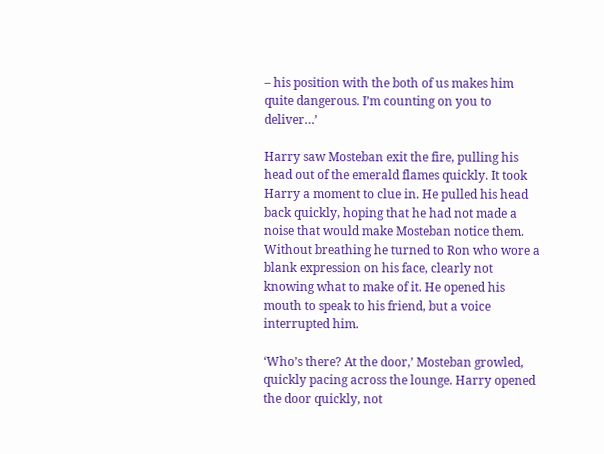– his position with the both of us makes him quite dangerous. I’m counting on you to deliver…’

Harry saw Mosteban exit the fire, pulling his head out of the emerald flames quickly. It took Harry a moment to clue in. He pulled his head back quickly, hoping that he had not made a noise that would make Mosteban notice them. Without breathing he turned to Ron who wore a blank expression on his face, clearly not knowing what to make of it. He opened his mouth to speak to his friend, but a voice interrupted him.

‘Who’s there? At the door,’ Mosteban growled, quickly pacing across the lounge. Harry opened the door quickly, not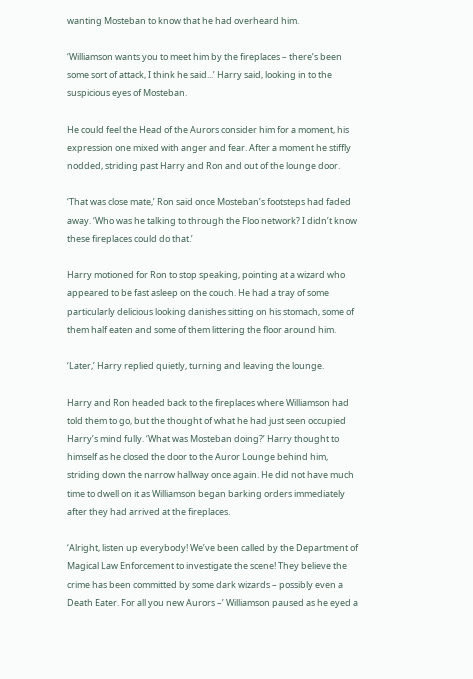wanting Mosteban to know that he had overheard him.

‘Williamson wants you to meet him by the fireplaces – there’s been some sort of attack, I think he said...’ Harry said, looking in to the suspicious eyes of Mosteban.

He could feel the Head of the Aurors consider him for a moment, his expression one mixed with anger and fear. After a moment he stiffly nodded, striding past Harry and Ron and out of the lounge door.

‘That was close mate,’ Ron said once Mosteban’s footsteps had faded away. ‘Who was he talking to through the Floo network? I didn’t know these fireplaces could do that.’

Harry motioned for Ron to stop speaking, pointing at a wizard who appeared to be fast asleep on the couch. He had a tray of some particularly delicious looking danishes sitting on his stomach, some of them half eaten and some of them littering the floor around him.

‘Later,’ Harry replied quietly, turning and leaving the lounge.

Harry and Ron headed back to the fireplaces where Williamson had told them to go, but the thought of what he had just seen occupied Harry’s mind fully. ‘What was Mosteban doing?’ Harry thought to himself as he closed the door to the Auror Lounge behind him, striding down the narrow hallway once again. He did not have much time to dwell on it as Williamson began barking orders immediately after they had arrived at the fireplaces.

‘Alright, listen up everybody! We’ve been called by the Department of Magical Law Enforcement to investigate the scene! They believe the crime has been committed by some dark wizards – possibly even a Death Eater. For all you new Aurors –’ Williamson paused as he eyed a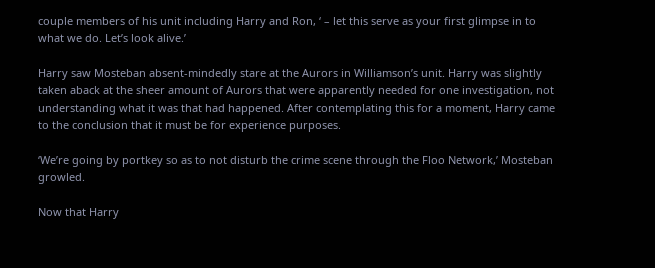couple members of his unit including Harry and Ron, ‘ – let this serve as your first glimpse in to what we do. Let’s look alive.’

Harry saw Mosteban absent-mindedly stare at the Aurors in Williamson’s unit. Harry was slightly taken aback at the sheer amount of Aurors that were apparently needed for one investigation, not understanding what it was that had happened. After contemplating this for a moment, Harry came to the conclusion that it must be for experience purposes.

‘We’re going by portkey so as to not disturb the crime scene through the Floo Network,’ Mosteban growled.

Now that Harry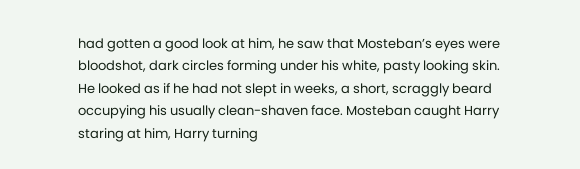had gotten a good look at him, he saw that Mosteban’s eyes were bloodshot, dark circles forming under his white, pasty looking skin. He looked as if he had not slept in weeks, a short, scraggly beard occupying his usually clean-shaven face. Mosteban caught Harry staring at him, Harry turning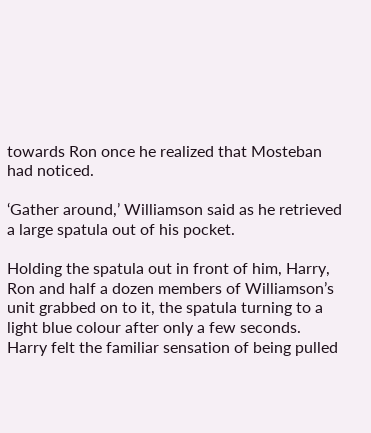towards Ron once he realized that Mosteban had noticed.

‘Gather around,’ Williamson said as he retrieved a large spatula out of his pocket.

Holding the spatula out in front of him, Harry, Ron and half a dozen members of Williamson’s unit grabbed on to it, the spatula turning to a light blue colour after only a few seconds. Harry felt the familiar sensation of being pulled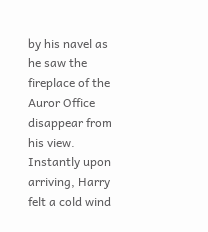by his navel as he saw the fireplace of the Auror Office disappear from his view. Instantly upon arriving, Harry felt a cold wind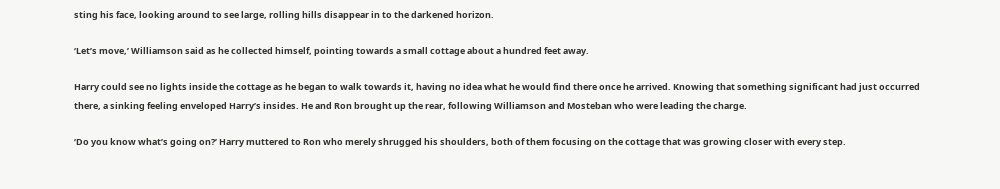sting his face, looking around to see large, rolling hills disappear in to the darkened horizon.

‘Let’s move,’ Williamson said as he collected himself, pointing towards a small cottage about a hundred feet away.

Harry could see no lights inside the cottage as he began to walk towards it, having no idea what he would find there once he arrived. Knowing that something significant had just occurred there, a sinking feeling enveloped Harry’s insides. He and Ron brought up the rear, following Williamson and Mosteban who were leading the charge.

‘Do you know what’s going on?’ Harry muttered to Ron who merely shrugged his shoulders, both of them focusing on the cottage that was growing closer with every step.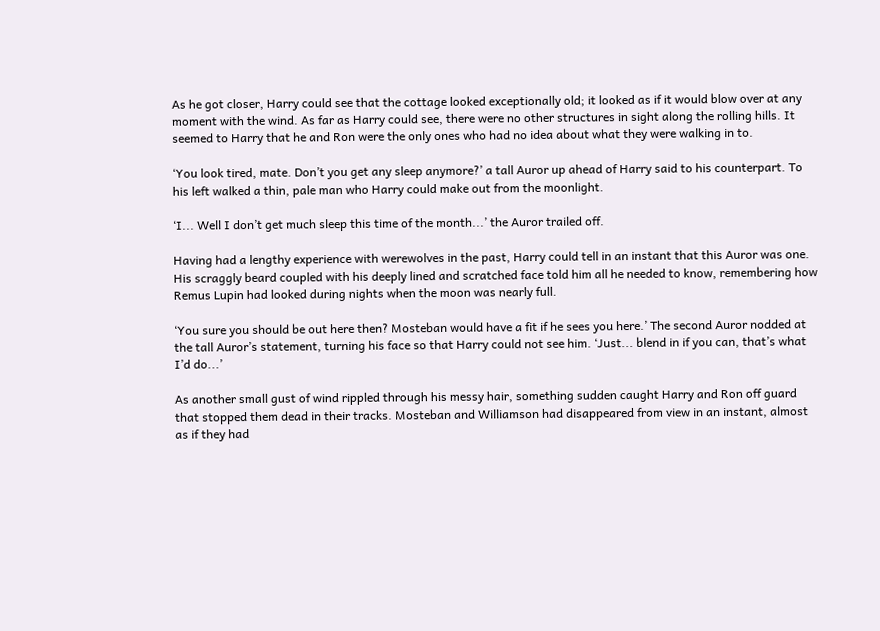As he got closer, Harry could see that the cottage looked exceptionally old; it looked as if it would blow over at any moment with the wind. As far as Harry could see, there were no other structures in sight along the rolling hills. It seemed to Harry that he and Ron were the only ones who had no idea about what they were walking in to.

‘You look tired, mate. Don’t you get any sleep anymore?’ a tall Auror up ahead of Harry said to his counterpart. To his left walked a thin, pale man who Harry could make out from the moonlight.

‘I... Well I don’t get much sleep this time of the month...’ the Auror trailed off.

Having had a lengthy experience with werewolves in the past, Harry could tell in an instant that this Auror was one. His scraggly beard coupled with his deeply lined and scratched face told him all he needed to know, remembering how Remus Lupin had looked during nights when the moon was nearly full.

‘You sure you should be out here then? Mosteban would have a fit if he sees you here.’ The second Auror nodded at the tall Auror’s statement, turning his face so that Harry could not see him. ‘Just... blend in if you can, that’s what I’d do...’

As another small gust of wind rippled through his messy hair, something sudden caught Harry and Ron off guard that stopped them dead in their tracks. Mosteban and Williamson had disappeared from view in an instant, almost as if they had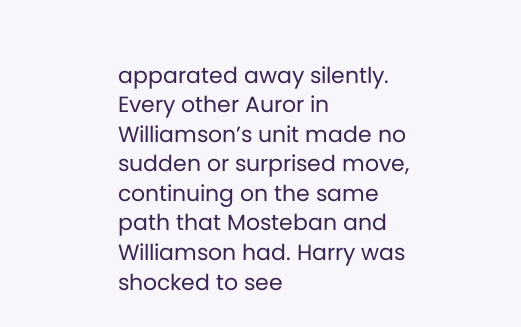apparated away silently. Every other Auror in Williamson’s unit made no sudden or surprised move, continuing on the same path that Mosteban and Williamson had. Harry was shocked to see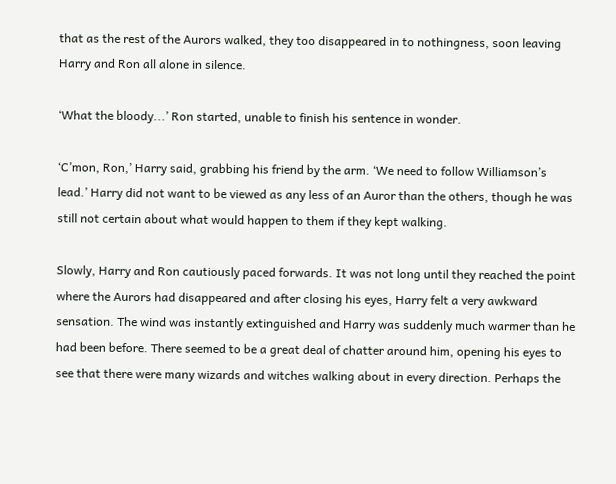that as the rest of the Aurors walked, they too disappeared in to nothingness, soon leaving Harry and Ron all alone in silence.

‘What the bloody...’ Ron started, unable to finish his sentence in wonder.

‘C’mon, Ron,’ Harry said, grabbing his friend by the arm. ‘We need to follow Williamson’s lead.’ Harry did not want to be viewed as any less of an Auror than the others, though he was still not certain about what would happen to them if they kept walking.

Slowly, Harry and Ron cautiously paced forwards. It was not long until they reached the point where the Aurors had disappeared and after closing his eyes, Harry felt a very awkward sensation. The wind was instantly extinguished and Harry was suddenly much warmer than he had been before. There seemed to be a great deal of chatter around him, opening his eyes to see that there were many wizards and witches walking about in every direction. Perhaps the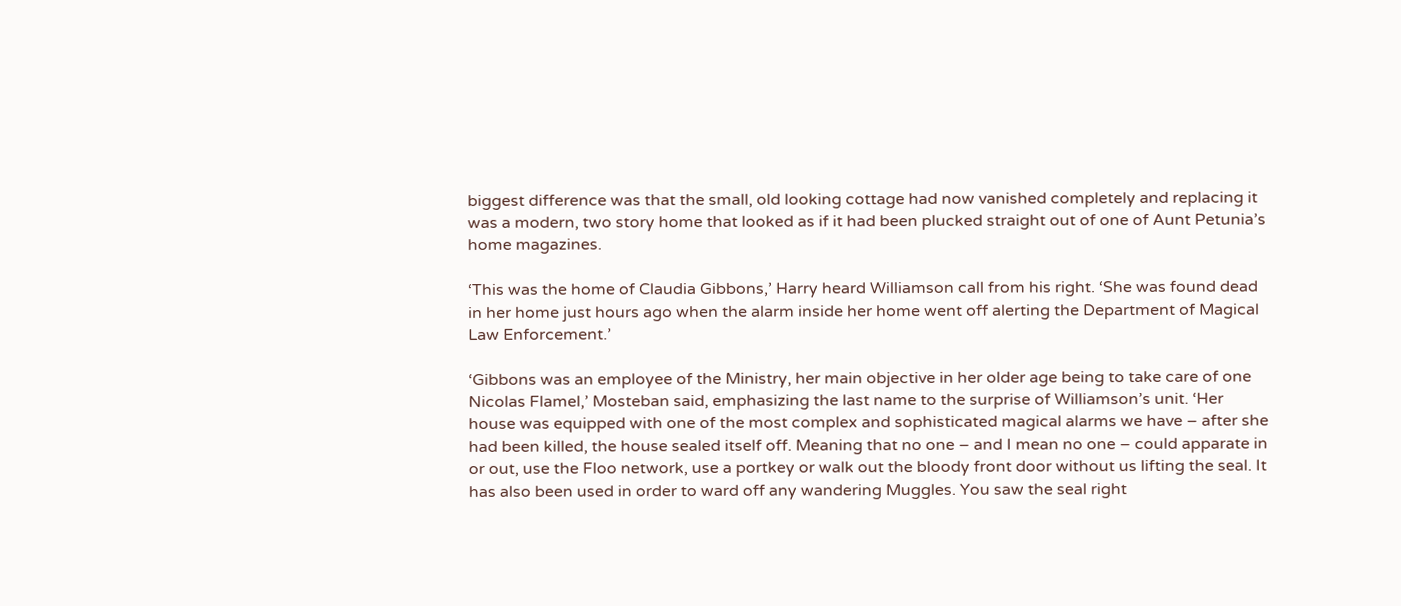biggest difference was that the small, old looking cottage had now vanished completely and replacing it was a modern, two story home that looked as if it had been plucked straight out of one of Aunt Petunia’s home magazines.

‘This was the home of Claudia Gibbons,’ Harry heard Williamson call from his right. ‘She was found dead in her home just hours ago when the alarm inside her home went off alerting the Department of Magical Law Enforcement.’

‘Gibbons was an employee of the Ministry, her main objective in her older age being to take care of one Nicolas Flamel,’ Mosteban said, emphasizing the last name to the surprise of Williamson’s unit. ‘Her house was equipped with one of the most complex and sophisticated magical alarms we have – after she had been killed, the house sealed itself off. Meaning that no one – and I mean no one – could apparate in or out, use the Floo network, use a portkey or walk out the bloody front door without us lifting the seal. It has also been used in order to ward off any wandering Muggles. You saw the seal right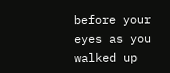before your eyes as you walked up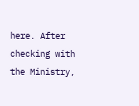here. After checking with the Ministry,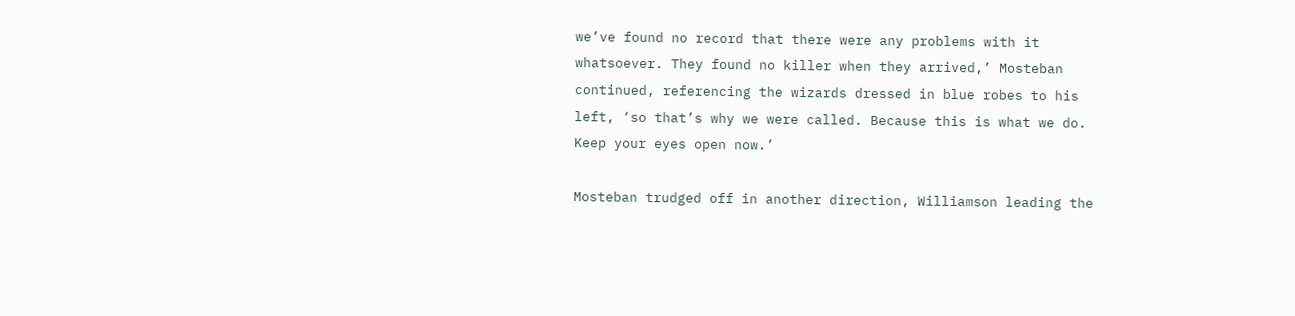we’ve found no record that there were any problems with it whatsoever. They found no killer when they arrived,’ Mosteban continued, referencing the wizards dressed in blue robes to his left, ‘so that’s why we were called. Because this is what we do. Keep your eyes open now.’

Mosteban trudged off in another direction, Williamson leading the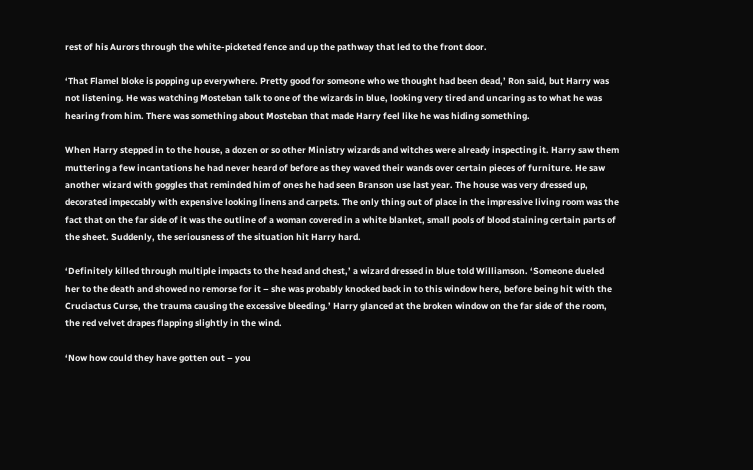rest of his Aurors through the white-picketed fence and up the pathway that led to the front door.

‘That Flamel bloke is popping up everywhere. Pretty good for someone who we thought had been dead,’ Ron said, but Harry was not listening. He was watching Mosteban talk to one of the wizards in blue, looking very tired and uncaring as to what he was hearing from him. There was something about Mosteban that made Harry feel like he was hiding something.

When Harry stepped in to the house, a dozen or so other Ministry wizards and witches were already inspecting it. Harry saw them muttering a few incantations he had never heard of before as they waved their wands over certain pieces of furniture. He saw another wizard with goggles that reminded him of ones he had seen Branson use last year. The house was very dressed up, decorated impeccably with expensive looking linens and carpets. The only thing out of place in the impressive living room was the fact that on the far side of it was the outline of a woman covered in a white blanket, small pools of blood staining certain parts of the sheet. Suddenly, the seriousness of the situation hit Harry hard.

‘Definitely killed through multiple impacts to the head and chest,’ a wizard dressed in blue told Williamson. ‘Someone dueled her to the death and showed no remorse for it – she was probably knocked back in to this window here, before being hit with the Cruciactus Curse, the trauma causing the excessive bleeding.’ Harry glanced at the broken window on the far side of the room, the red velvet drapes flapping slightly in the wind.

‘Now how could they have gotten out – you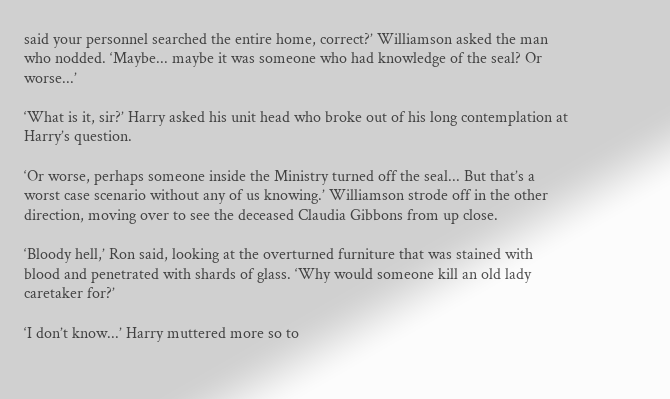said your personnel searched the entire home, correct?’ Williamson asked the man who nodded. ‘Maybe... maybe it was someone who had knowledge of the seal? Or worse...’

‘What is it, sir?’ Harry asked his unit head who broke out of his long contemplation at Harry’s question.

‘Or worse, perhaps someone inside the Ministry turned off the seal... But that’s a worst case scenario without any of us knowing.’ Williamson strode off in the other direction, moving over to see the deceased Claudia Gibbons from up close.

‘Bloody hell,’ Ron said, looking at the overturned furniture that was stained with blood and penetrated with shards of glass. ‘Why would someone kill an old lady caretaker for?’

‘I don’t know...’ Harry muttered more so to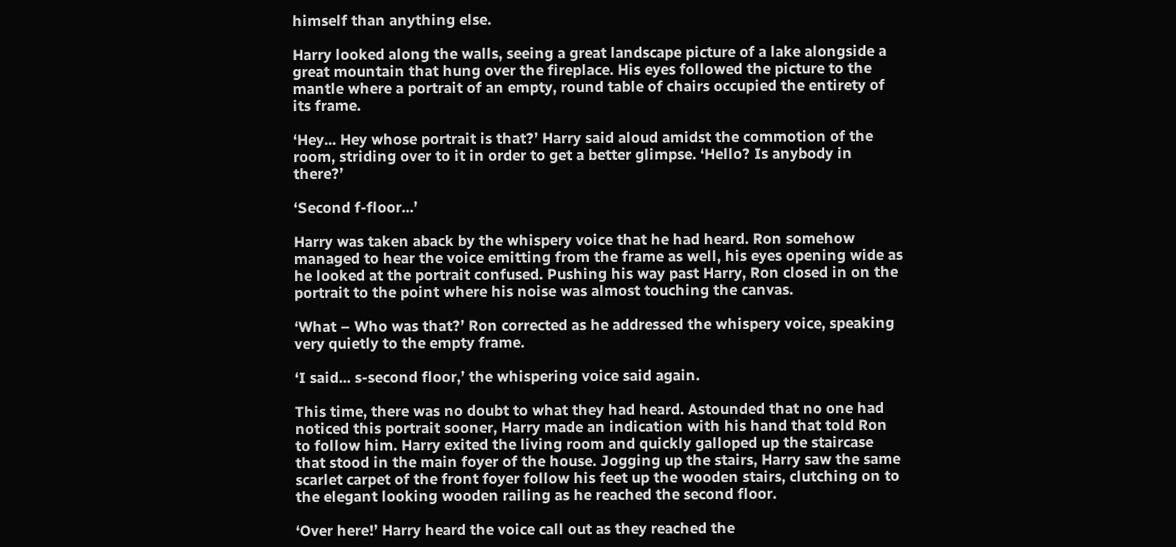himself than anything else.

Harry looked along the walls, seeing a great landscape picture of a lake alongside a great mountain that hung over the fireplace. His eyes followed the picture to the mantle where a portrait of an empty, round table of chairs occupied the entirety of its frame.

‘Hey... Hey whose portrait is that?’ Harry said aloud amidst the commotion of the room, striding over to it in order to get a better glimpse. ‘Hello? Is anybody in there?’

‘Second f-floor...’

Harry was taken aback by the whispery voice that he had heard. Ron somehow managed to hear the voice emitting from the frame as well, his eyes opening wide as he looked at the portrait confused. Pushing his way past Harry, Ron closed in on the portrait to the point where his noise was almost touching the canvas.

‘What – Who was that?’ Ron corrected as he addressed the whispery voice, speaking very quietly to the empty frame.

‘I said... s-second floor,’ the whispering voice said again.

This time, there was no doubt to what they had heard. Astounded that no one had noticed this portrait sooner, Harry made an indication with his hand that told Ron to follow him. Harry exited the living room and quickly galloped up the staircase that stood in the main foyer of the house. Jogging up the stairs, Harry saw the same scarlet carpet of the front foyer follow his feet up the wooden stairs, clutching on to the elegant looking wooden railing as he reached the second floor.

‘Over here!’ Harry heard the voice call out as they reached the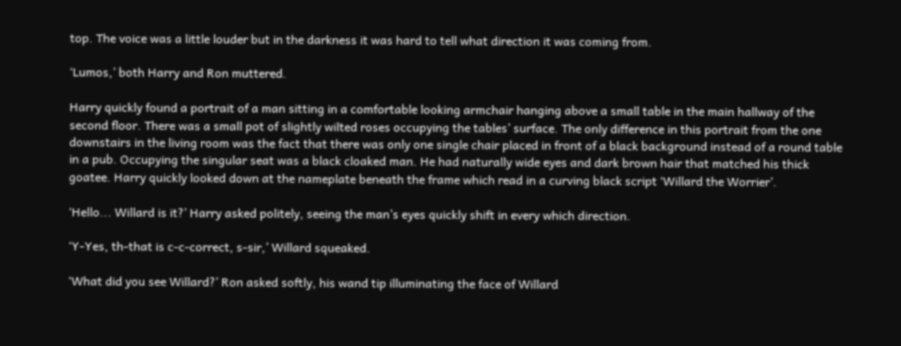top. The voice was a little louder but in the darkness it was hard to tell what direction it was coming from.

‘Lumos,’ both Harry and Ron muttered.

Harry quickly found a portrait of a man sitting in a comfortable looking armchair hanging above a small table in the main hallway of the second floor. There was a small pot of slightly wilted roses occupying the tables’ surface. The only difference in this portrait from the one downstairs in the living room was the fact that there was only one single chair placed in front of a black background instead of a round table in a pub. Occupying the singular seat was a black cloaked man. He had naturally wide eyes and dark brown hair that matched his thick goatee. Harry quickly looked down at the nameplate beneath the frame which read in a curving black script ‘Willard the Worrier’.

‘Hello... Willard is it?’ Harry asked politely, seeing the man’s eyes quickly shift in every which direction.

‘Y-Yes, th-that is c-c-correct, s-sir,’ Willard squeaked.

‘What did you see Willard?’ Ron asked softly, his wand tip illuminating the face of Willard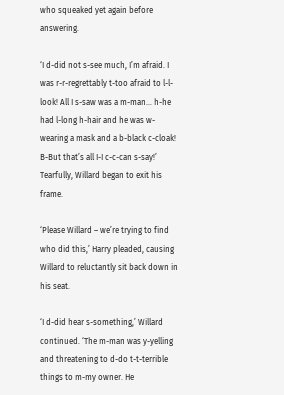who squeaked yet again before answering.

‘I d-did not s-see much, I’m afraid. I was r-r-regrettably t-too afraid to l-l-look! All I s-saw was a m-man... h-he had l-long h-hair and he was w-wearing a mask and a b-black c-cloak! B-But that’s all I-I c-c-can s-say!’ Tearfully, Willard began to exit his frame.

‘Please Willard – we’re trying to find who did this,’ Harry pleaded, causing Willard to reluctantly sit back down in his seat.

‘I d-did hear s-something,’ Willard continued. ‘The m-man was y-yelling and threatening to d-do t-t-terrible things to m-my owner. He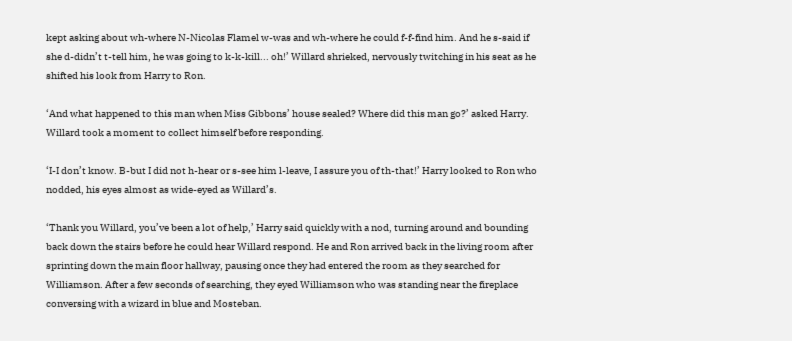kept asking about wh-where N-Nicolas Flamel w-was and wh-where he could f-f-find him. And he s-said if she d-didn’t t-tell him, he was going to k-k-kill... oh!’ Willard shrieked, nervously twitching in his seat as he shifted his look from Harry to Ron.

‘And what happened to this man when Miss Gibbons’ house sealed? Where did this man go?’ asked Harry. Willard took a moment to collect himself before responding.

‘I-I don’t know. B-but I did not h-hear or s-see him l-leave, I assure you of th-that!’ Harry looked to Ron who nodded, his eyes almost as wide-eyed as Willard’s.

‘Thank you Willard, you’ve been a lot of help,’ Harry said quickly with a nod, turning around and bounding back down the stairs before he could hear Willard respond. He and Ron arrived back in the living room after sprinting down the main floor hallway, pausing once they had entered the room as they searched for Williamson. After a few seconds of searching, they eyed Williamson who was standing near the fireplace conversing with a wizard in blue and Mosteban.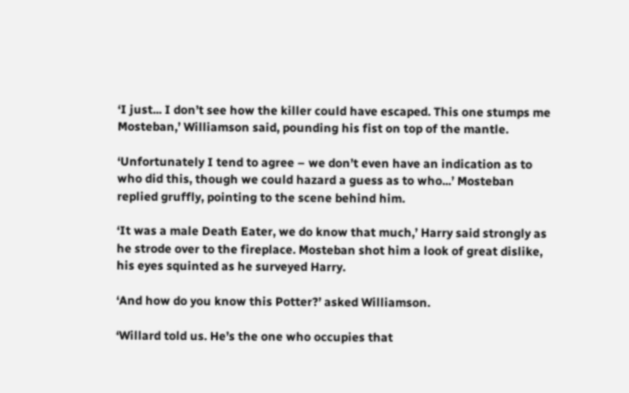‘I just... I don’t see how the killer could have escaped. This one stumps me Mosteban,’ Williamson said, pounding his fist on top of the mantle.

‘Unfortunately I tend to agree – we don’t even have an indication as to who did this, though we could hazard a guess as to who...’ Mosteban replied gruffly, pointing to the scene behind him.

‘It was a male Death Eater, we do know that much,’ Harry said strongly as he strode over to the fireplace. Mosteban shot him a look of great dislike, his eyes squinted as he surveyed Harry.

‘And how do you know this Potter?’ asked Williamson.

‘Willard told us. He’s the one who occupies that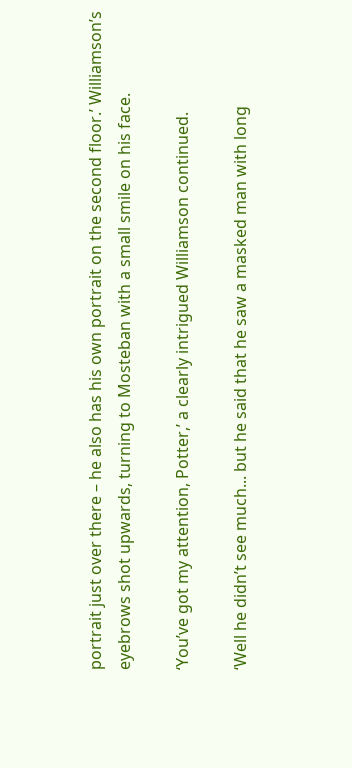portrait just over there – he also has his own portrait on the second floor.’ Williamson’s eyebrows shot upwards, turning to Mosteban with a small smile on his face.

‘You’ve got my attention, Potter,’ a clearly intrigued Williamson continued.

‘Well he didn’t see much... but he said that he saw a masked man with long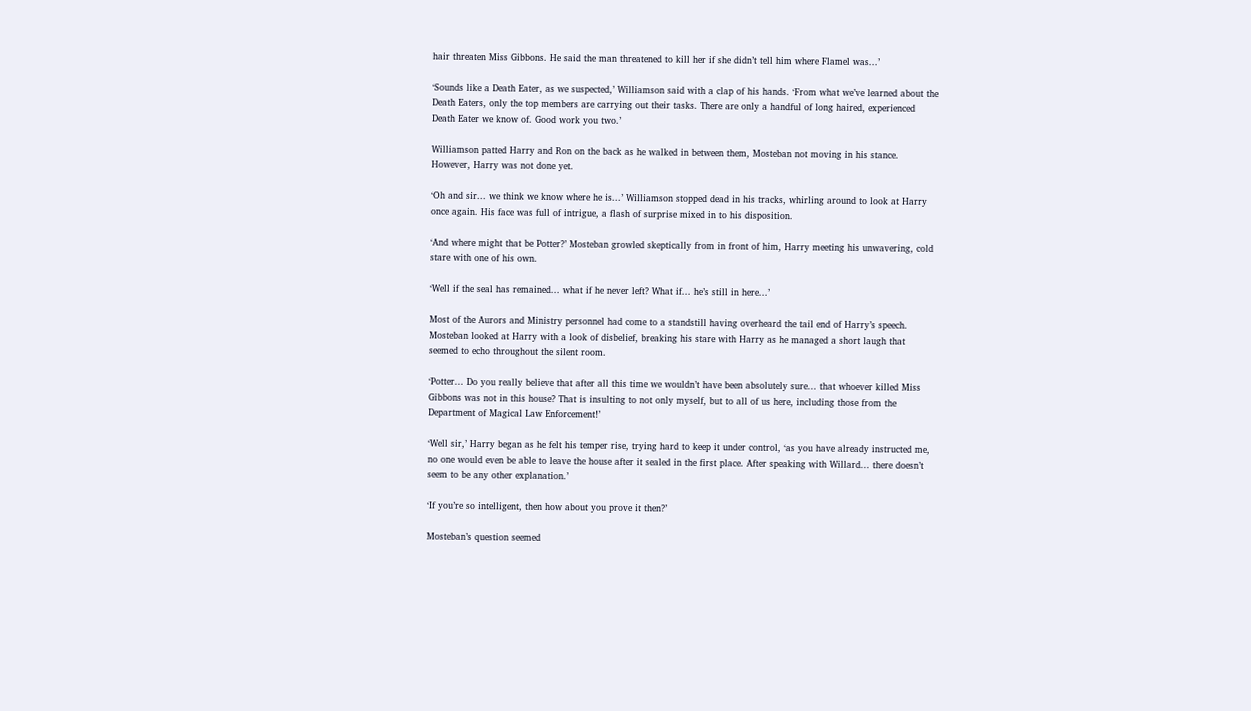hair threaten Miss Gibbons. He said the man threatened to kill her if she didn’t tell him where Flamel was...’

‘Sounds like a Death Eater, as we suspected,’ Williamson said with a clap of his hands. ‘From what we’ve learned about the Death Eaters, only the top members are carrying out their tasks. There are only a handful of long haired, experienced Death Eater we know of. Good work you two.’

Williamson patted Harry and Ron on the back as he walked in between them, Mosteban not moving in his stance. However, Harry was not done yet.

‘Oh and sir... we think we know where he is...’ Williamson stopped dead in his tracks, whirling around to look at Harry once again. His face was full of intrigue, a flash of surprise mixed in to his disposition.

‘And where might that be Potter?’ Mosteban growled skeptically from in front of him, Harry meeting his unwavering, cold stare with one of his own.

‘Well if the seal has remained... what if he never left? What if... he’s still in here...’

Most of the Aurors and Ministry personnel had come to a standstill having overheard the tail end of Harry’s speech. Mosteban looked at Harry with a look of disbelief, breaking his stare with Harry as he managed a short laugh that seemed to echo throughout the silent room.

‘Potter... Do you really believe that after all this time we wouldn’t have been absolutely sure... that whoever killed Miss Gibbons was not in this house? That is insulting to not only myself, but to all of us here, including those from the Department of Magical Law Enforcement!’

‘Well sir,’ Harry began as he felt his temper rise, trying hard to keep it under control, ‘as you have already instructed me, no one would even be able to leave the house after it sealed in the first place. After speaking with Willard... there doesn’t seem to be any other explanation.’

‘If you’re so intelligent, then how about you prove it then?’

Mosteban’s question seemed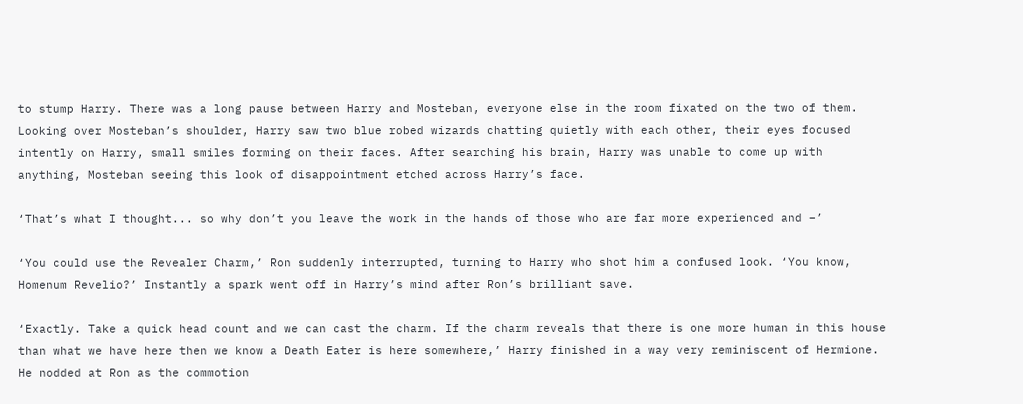to stump Harry. There was a long pause between Harry and Mosteban, everyone else in the room fixated on the two of them. Looking over Mosteban’s shoulder, Harry saw two blue robed wizards chatting quietly with each other, their eyes focused intently on Harry, small smiles forming on their faces. After searching his brain, Harry was unable to come up with anything, Mosteban seeing this look of disappointment etched across Harry’s face.

‘That’s what I thought... so why don’t you leave the work in the hands of those who are far more experienced and –’

‘You could use the Revealer Charm,’ Ron suddenly interrupted, turning to Harry who shot him a confused look. ‘You know, Homenum Revelio?’ Instantly a spark went off in Harry’s mind after Ron’s brilliant save.

‘Exactly. Take a quick head count and we can cast the charm. If the charm reveals that there is one more human in this house than what we have here then we know a Death Eater is here somewhere,’ Harry finished in a way very reminiscent of Hermione. He nodded at Ron as the commotion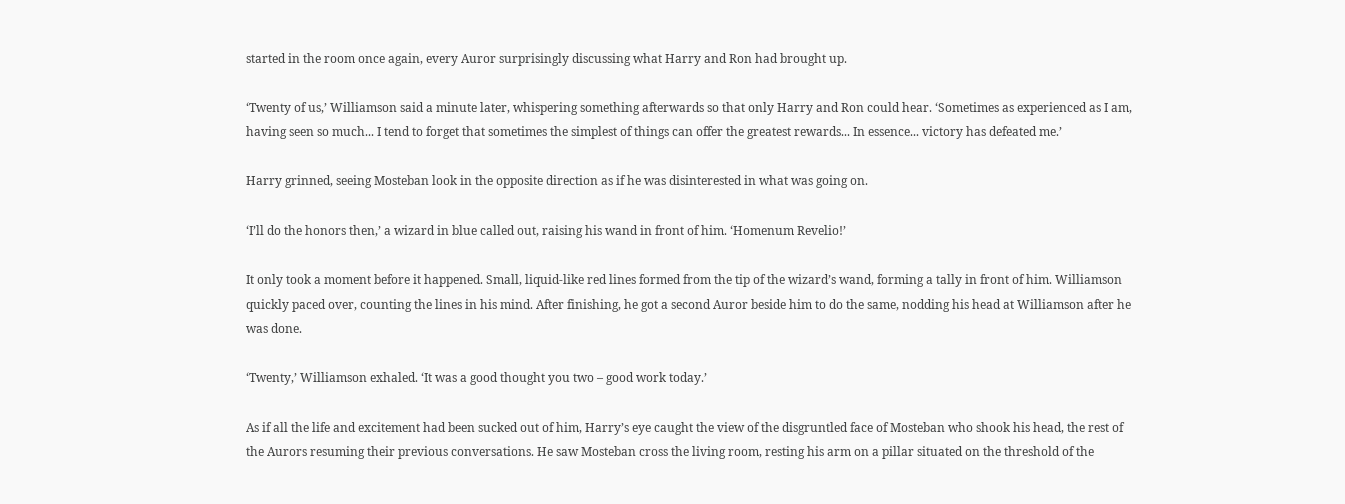started in the room once again, every Auror surprisingly discussing what Harry and Ron had brought up.

‘Twenty of us,’ Williamson said a minute later, whispering something afterwards so that only Harry and Ron could hear. ‘Sometimes as experienced as I am, having seen so much... I tend to forget that sometimes the simplest of things can offer the greatest rewards... In essence... victory has defeated me.’

Harry grinned, seeing Mosteban look in the opposite direction as if he was disinterested in what was going on.

‘I’ll do the honors then,’ a wizard in blue called out, raising his wand in front of him. ‘Homenum Revelio!’

It only took a moment before it happened. Small, liquid-like red lines formed from the tip of the wizard’s wand, forming a tally in front of him. Williamson quickly paced over, counting the lines in his mind. After finishing, he got a second Auror beside him to do the same, nodding his head at Williamson after he was done.

‘Twenty,’ Williamson exhaled. ‘It was a good thought you two – good work today.’

As if all the life and excitement had been sucked out of him, Harry’s eye caught the view of the disgruntled face of Mosteban who shook his head, the rest of the Aurors resuming their previous conversations. He saw Mosteban cross the living room, resting his arm on a pillar situated on the threshold of the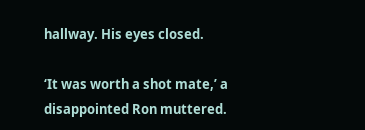hallway. His eyes closed.

‘It was worth a shot mate,’ a disappointed Ron muttered.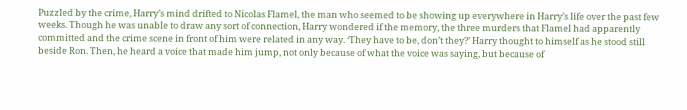Puzzled by the crime, Harry’s mind drifted to Nicolas Flamel, the man who seemed to be showing up everywhere in Harry’s life over the past few weeks. Though he was unable to draw any sort of connection, Harry wondered if the memory, the three murders that Flamel had apparently committed and the crime scene in front of him were related in any way. ‘They have to be, don’t they?’ Harry thought to himself as he stood still beside Ron. Then, he heard a voice that made him jump, not only because of what the voice was saying, but because of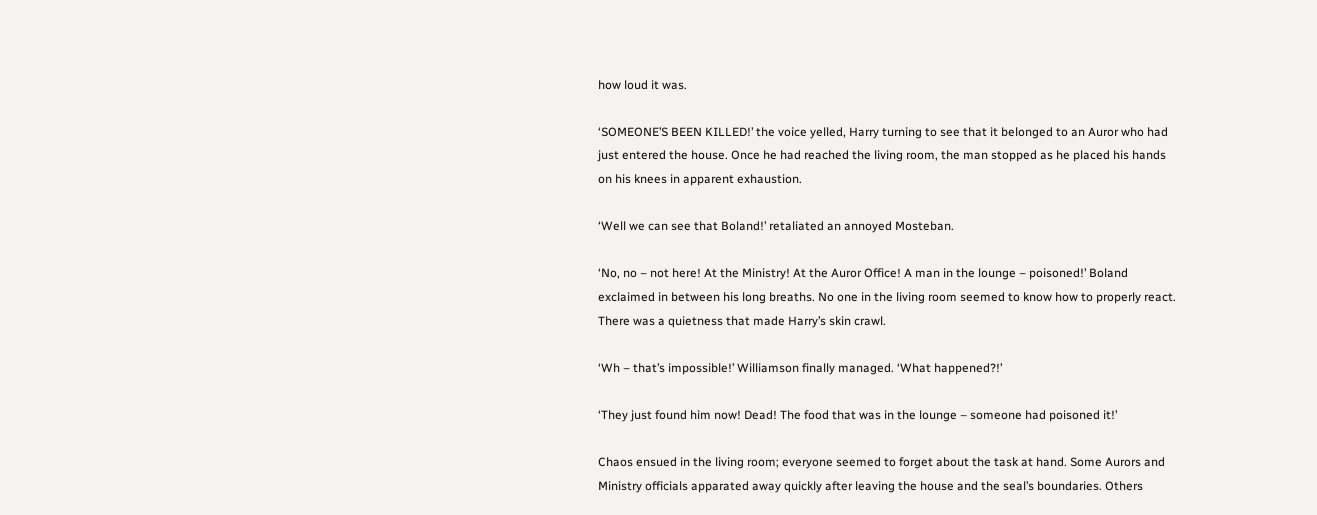how loud it was.

‘SOMEONE’S BEEN KILLED!’ the voice yelled, Harry turning to see that it belonged to an Auror who had just entered the house. Once he had reached the living room, the man stopped as he placed his hands on his knees in apparent exhaustion.

‘Well we can see that Boland!’ retaliated an annoyed Mosteban.

‘No, no – not here! At the Ministry! At the Auror Office! A man in the lounge – poisoned!’ Boland exclaimed in between his long breaths. No one in the living room seemed to know how to properly react. There was a quietness that made Harry’s skin crawl.

‘Wh – that’s impossible!’ Williamson finally managed. ‘What happened?!’

‘They just found him now! Dead! The food that was in the lounge – someone had poisoned it!’

Chaos ensued in the living room; everyone seemed to forget about the task at hand. Some Aurors and Ministry officials apparated away quickly after leaving the house and the seal’s boundaries. Others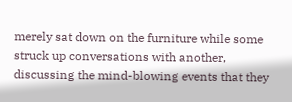merely sat down on the furniture while some struck up conversations with another, discussing the mind-blowing events that they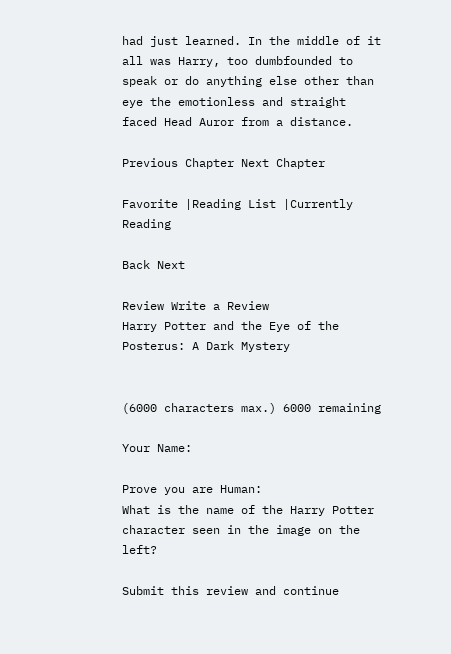had just learned. In the middle of it all was Harry, too dumbfounded to speak or do anything else other than eye the emotionless and straight faced Head Auror from a distance.

Previous Chapter Next Chapter

Favorite |Reading List |Currently Reading

Back Next

Review Write a Review
Harry Potter and the Eye of the Posterus: A Dark Mystery


(6000 characters max.) 6000 remaining

Your Name:

Prove you are Human:
What is the name of the Harry Potter character seen in the image on the left?

Submit this review and continue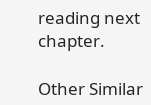reading next chapter.

Other Similar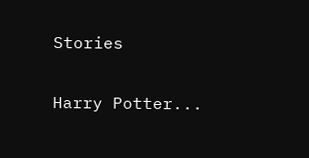Stories

Harry Potter...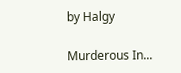by Halgy

Murderous In...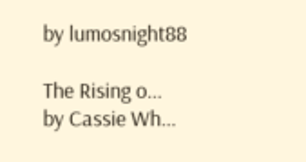by lumosnight88

The Rising o...
by Cassie Wh...